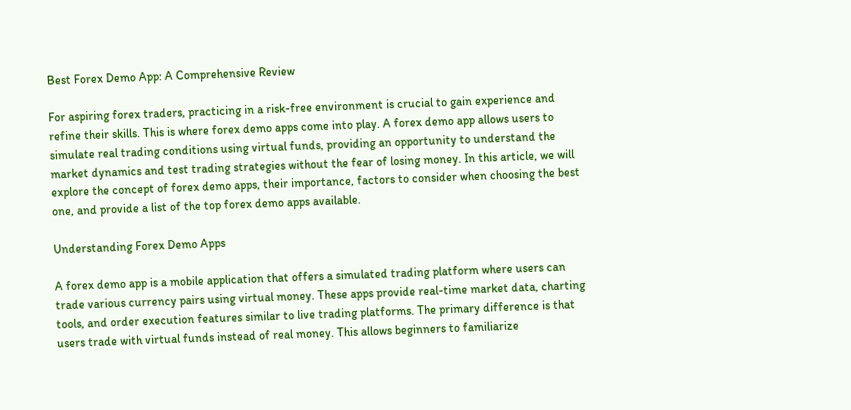Best Forex Demo App: A Comprehensive Review

For aspiring forex traders, practicing in a risk-free environment is crucial to gain experience and refine their skills. This is where forex demo apps come into play. A forex demo app allows users to simulate real trading conditions using virtual funds, providing an opportunity to understand the market dynamics and test trading strategies without the fear of losing money. In this article, we will explore the concept of forex demo apps, their importance, factors to consider when choosing the best one, and provide a list of the top forex demo apps available.

Understanding Forex Demo Apps

A forex demo app is a mobile application that offers a simulated trading platform where users can trade various currency pairs using virtual money. These apps provide real-time market data, charting tools, and order execution features similar to live trading platforms. The primary difference is that users trade with virtual funds instead of real money. This allows beginners to familiarize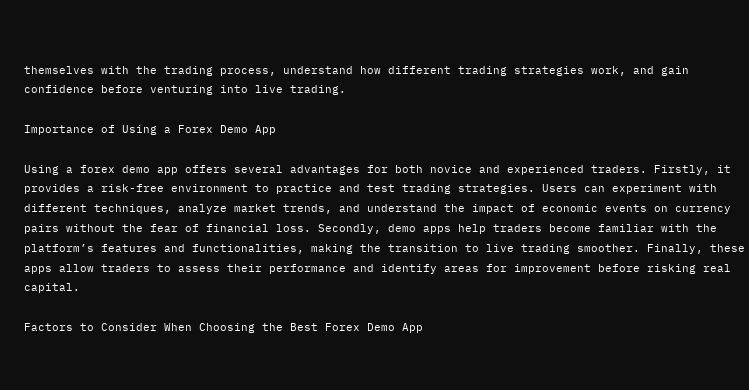themselves with the trading process, understand how different trading strategies work, and gain confidence before venturing into live trading.

Importance of Using a Forex Demo App

Using a forex demo app offers several advantages for both novice and experienced traders. Firstly, it provides a risk-free environment to practice and test trading strategies. Users can experiment with different techniques, analyze market trends, and understand the impact of economic events on currency pairs without the fear of financial loss. Secondly, demo apps help traders become familiar with the platform’s features and functionalities, making the transition to live trading smoother. Finally, these apps allow traders to assess their performance and identify areas for improvement before risking real capital.

Factors to Consider When Choosing the Best Forex Demo App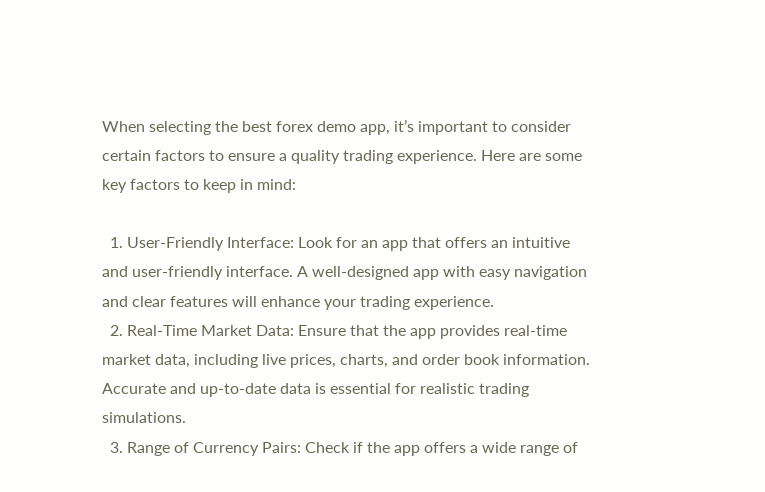When selecting the best forex demo app, it’s important to consider certain factors to ensure a quality trading experience. Here are some key factors to keep in mind:

  1. User-Friendly Interface: Look for an app that offers an intuitive and user-friendly interface. A well-designed app with easy navigation and clear features will enhance your trading experience.
  2. Real-Time Market Data: Ensure that the app provides real-time market data, including live prices, charts, and order book information. Accurate and up-to-date data is essential for realistic trading simulations.
  3. Range of Currency Pairs: Check if the app offers a wide range of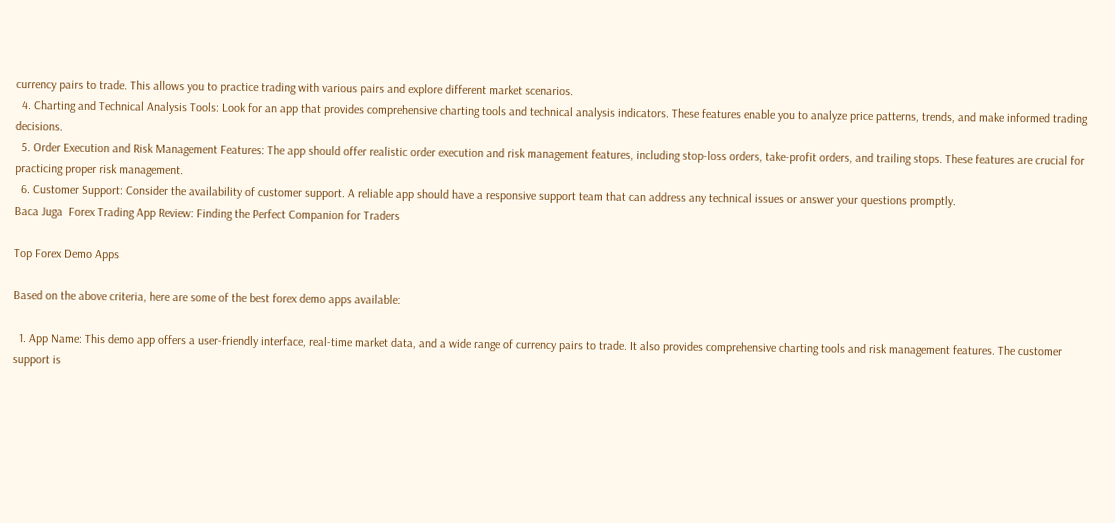currency pairs to trade. This allows you to practice trading with various pairs and explore different market scenarios.
  4. Charting and Technical Analysis Tools: Look for an app that provides comprehensive charting tools and technical analysis indicators. These features enable you to analyze price patterns, trends, and make informed trading decisions.
  5. Order Execution and Risk Management Features: The app should offer realistic order execution and risk management features, including stop-loss orders, take-profit orders, and trailing stops. These features are crucial for practicing proper risk management.
  6. Customer Support: Consider the availability of customer support. A reliable app should have a responsive support team that can address any technical issues or answer your questions promptly.
Baca Juga  Forex Trading App Review: Finding the Perfect Companion for Traders

Top Forex Demo Apps

Based on the above criteria, here are some of the best forex demo apps available:

  1. App Name: This demo app offers a user-friendly interface, real-time market data, and a wide range of currency pairs to trade. It also provides comprehensive charting tools and risk management features. The customer support is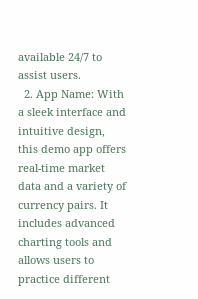available 24/7 to assist users.
  2. App Name: With a sleek interface and intuitive design, this demo app offers real-time market data and a variety of currency pairs. It includes advanced charting tools and allows users to practice different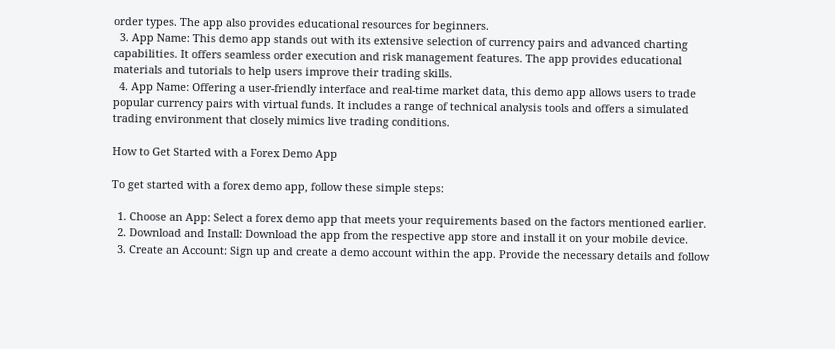order types. The app also provides educational resources for beginners.
  3. App Name: This demo app stands out with its extensive selection of currency pairs and advanced charting capabilities. It offers seamless order execution and risk management features. The app provides educational materials and tutorials to help users improve their trading skills.
  4. App Name: Offering a user-friendly interface and real-time market data, this demo app allows users to trade popular currency pairs with virtual funds. It includes a range of technical analysis tools and offers a simulated trading environment that closely mimics live trading conditions.

How to Get Started with a Forex Demo App

To get started with a forex demo app, follow these simple steps:

  1. Choose an App: Select a forex demo app that meets your requirements based on the factors mentioned earlier.
  2. Download and Install: Download the app from the respective app store and install it on your mobile device.
  3. Create an Account: Sign up and create a demo account within the app. Provide the necessary details and follow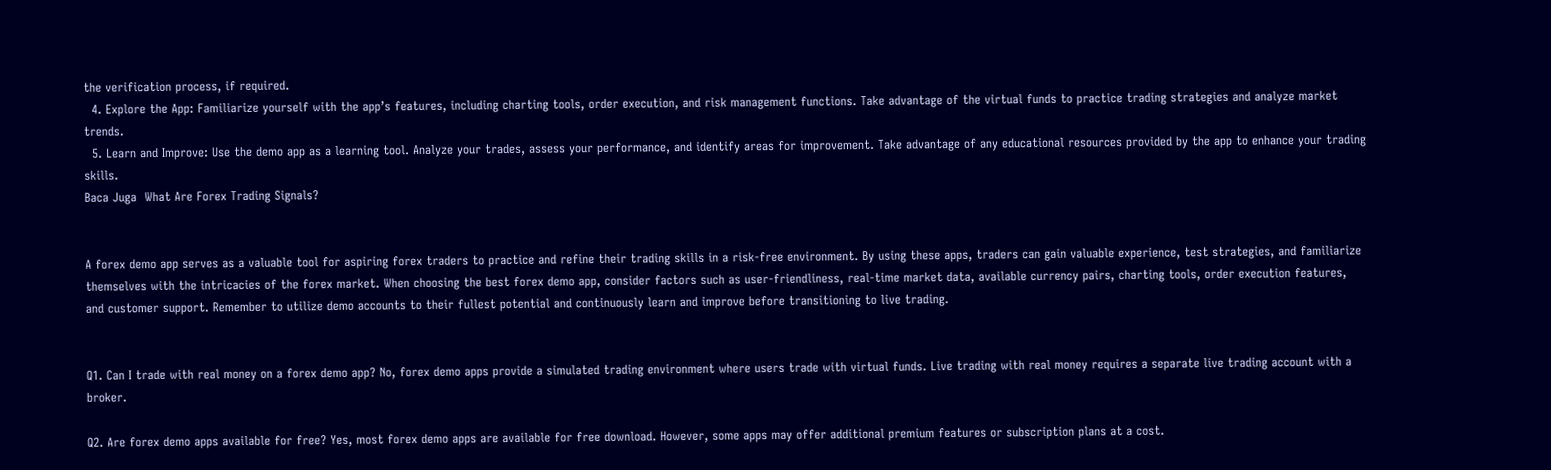the verification process, if required.
  4. Explore the App: Familiarize yourself with the app’s features, including charting tools, order execution, and risk management functions. Take advantage of the virtual funds to practice trading strategies and analyze market trends.
  5. Learn and Improve: Use the demo app as a learning tool. Analyze your trades, assess your performance, and identify areas for improvement. Take advantage of any educational resources provided by the app to enhance your trading skills.
Baca Juga  What Are Forex Trading Signals?


A forex demo app serves as a valuable tool for aspiring forex traders to practice and refine their trading skills in a risk-free environment. By using these apps, traders can gain valuable experience, test strategies, and familiarize themselves with the intricacies of the forex market. When choosing the best forex demo app, consider factors such as user-friendliness, real-time market data, available currency pairs, charting tools, order execution features, and customer support. Remember to utilize demo accounts to their fullest potential and continuously learn and improve before transitioning to live trading.


Q1. Can I trade with real money on a forex demo app? No, forex demo apps provide a simulated trading environment where users trade with virtual funds. Live trading with real money requires a separate live trading account with a broker.

Q2. Are forex demo apps available for free? Yes, most forex demo apps are available for free download. However, some apps may offer additional premium features or subscription plans at a cost.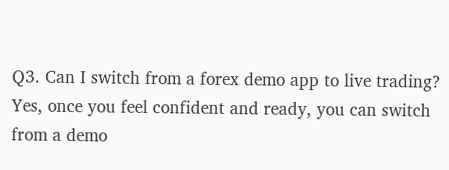Q3. Can I switch from a forex demo app to live trading? Yes, once you feel confident and ready, you can switch from a demo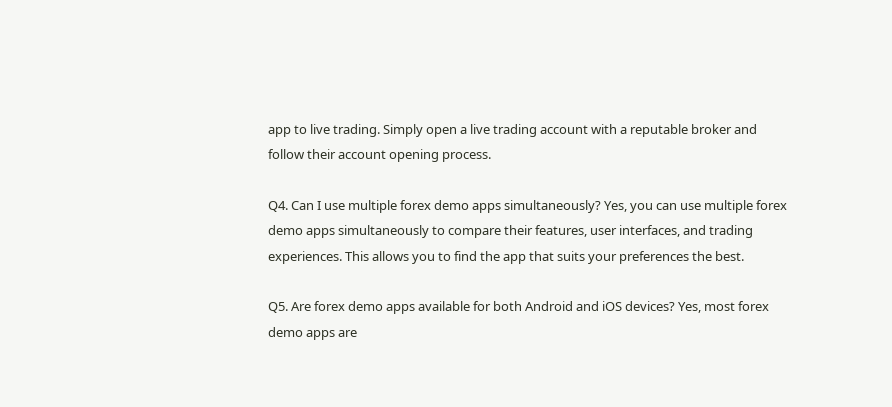app to live trading. Simply open a live trading account with a reputable broker and follow their account opening process.

Q4. Can I use multiple forex demo apps simultaneously? Yes, you can use multiple forex demo apps simultaneously to compare their features, user interfaces, and trading experiences. This allows you to find the app that suits your preferences the best.

Q5. Are forex demo apps available for both Android and iOS devices? Yes, most forex demo apps are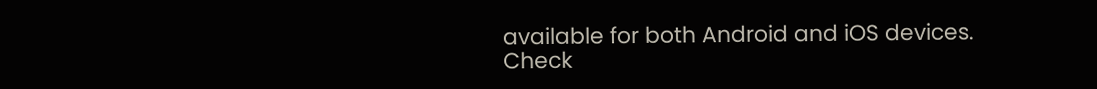available for both Android and iOS devices. Check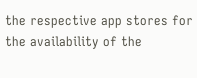the respective app stores for the availability of the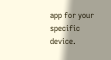app for your specific device.